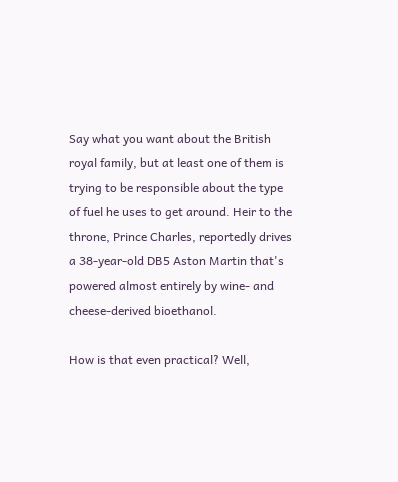Say what you want about the British royal family, but at least one of them is trying to be responsible about the type of fuel he uses to get around. Heir to the throne, Prince Charles, reportedly drives a 38-year-old DB5 Aston Martin that's powered almost entirely by wine- and cheese-derived bioethanol.

How is that even practical? Well,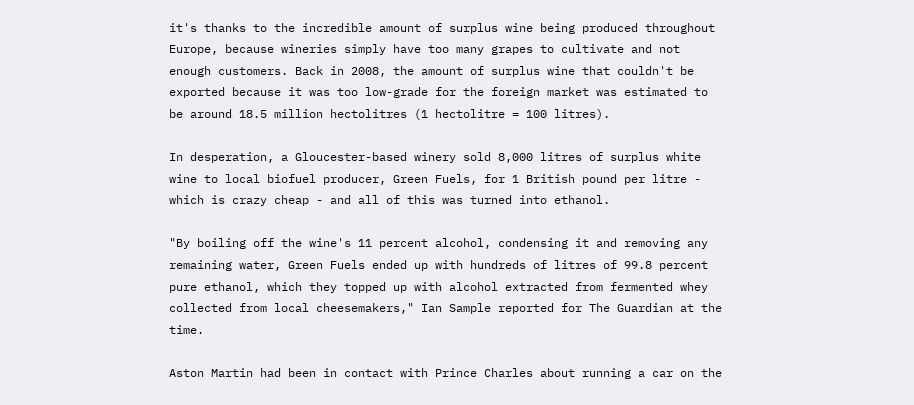it's thanks to the incredible amount of surplus wine being produced throughout Europe, because wineries simply have too many grapes to cultivate and not enough customers. Back in 2008, the amount of surplus wine that couldn't be exported because it was too low-grade for the foreign market was estimated to be around 18.5 million hectolitres (1 hectolitre = 100 litres).

In desperation, a Gloucester-based winery sold 8,000 litres of surplus white wine to local biofuel producer, Green Fuels, for 1 British pound per litre - which is crazy cheap - and all of this was turned into ethanol.

"By boiling off the wine's 11 percent alcohol, condensing it and removing any remaining water, Green Fuels ended up with hundreds of litres of 99.8 percent pure ethanol, which they topped up with alcohol extracted from fermented whey collected from local cheesemakers," Ian Sample reported for The Guardian at the time.

Aston Martin had been in contact with Prince Charles about running a car on the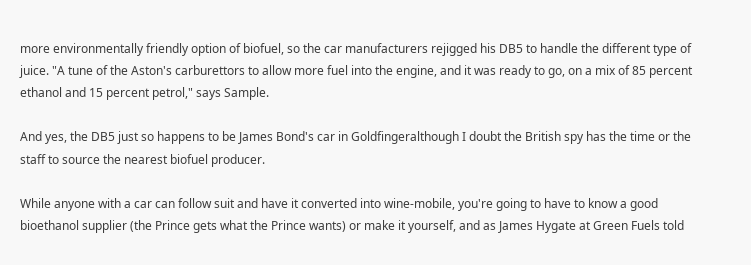more environmentally friendly option of biofuel, so the car manufacturers rejigged his DB5 to handle the different type of juice. "A tune of the Aston's carburettors to allow more fuel into the engine, and it was ready to go, on a mix of 85 percent ethanol and 15 percent petrol," says Sample.

And yes, the DB5 just so happens to be James Bond's car in Goldfingeralthough I doubt the British spy has the time or the staff to source the nearest biofuel producer.

While anyone with a car can follow suit and have it converted into wine-mobile, you're going to have to know a good bioethanol supplier (the Prince gets what the Prince wants) or make it yourself, and as James Hygate at Green Fuels told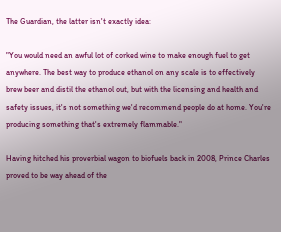The Guardian, the latter isn't exactly idea:

"You would need an awful lot of corked wine to make enough fuel to get anywhere. The best way to produce ethanol on any scale is to effectively brew beer and distil the ethanol out, but with the licensing and health and safety issues, it's not something we'd recommend people do at home. You're producing something that's extremely flammable."

Having hitched his proverbial wagon to biofuels back in 2008, Prince Charles proved to be way ahead of the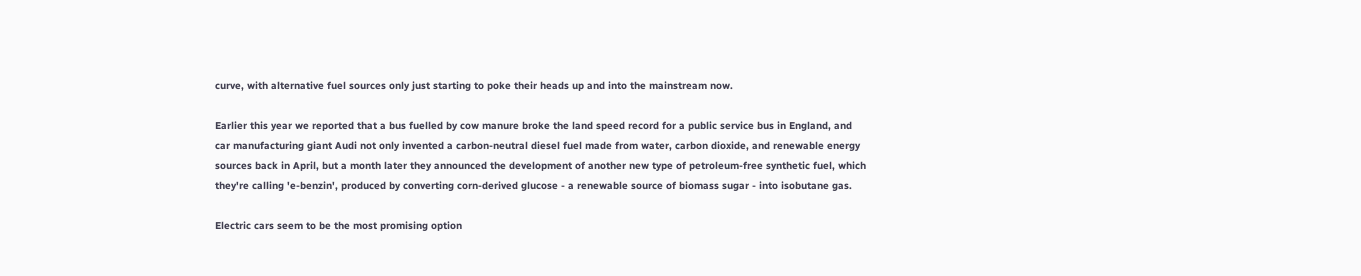curve, with alternative fuel sources only just starting to poke their heads up and into the mainstream now.

Earlier this year we reported that a bus fuelled by cow manure broke the land speed record for a public service bus in England, and car manufacturing giant Audi not only invented a carbon-neutral diesel fuel made from water, carbon dioxide, and renewable energy sources back in April, but a month later they announced the development of another new type of petroleum-free synthetic fuel, which they're calling 'e-benzin', produced by converting corn-derived glucose - a renewable source of biomass sugar - into isobutane gas.

Electric cars seem to be the most promising option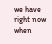we have right now when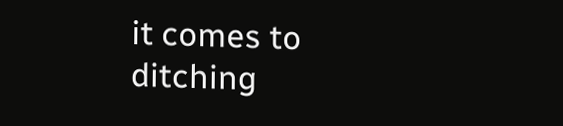it comes to ditching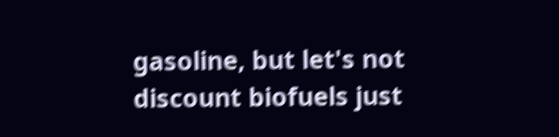gasoline, but let's not discount biofuels just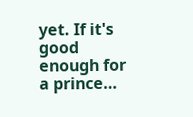yet. If it's good enough for a prince…